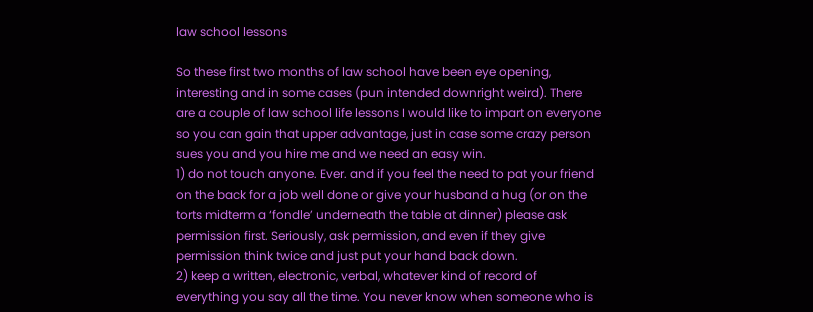law school lessons

So these first two months of law school have been eye opening, interesting and in some cases (pun intended downright weird). There are a couple of law school life lessons I would like to impart on everyone so you can gain that upper advantage, just in case some crazy person sues you and you hire me and we need an easy win.
1) do not touch anyone. Ever. and if you feel the need to pat your friend on the back for a job well done or give your husband a hug (or on the torts midterm a ‘fondle’ underneath the table at dinner) please ask permission first. Seriously, ask permission, and even if they give permission think twice and just put your hand back down.
2) keep a written, electronic, verbal, whatever kind of record of everything you say all the time. You never know when someone who is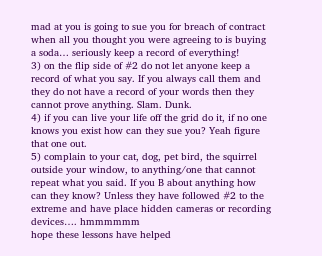mad at you is going to sue you for breach of contract when all you thought you were agreeing to is buying a soda… seriously keep a record of everything!
3) on the flip side of #2 do not let anyone keep a record of what you say. If you always call them and they do not have a record of your words then they cannot prove anything. Slam. Dunk.
4) if you can live your life off the grid do it, if no one knows you exist how can they sue you? Yeah figure that one out.
5) complain to your cat, dog, pet bird, the squirrel outside your window, to anything/one that cannot repeat what you said. If you B about anything how can they know? Unless they have followed #2 to the extreme and have place hidden cameras or recording devices…. hmmmmmm
hope these lessons have helped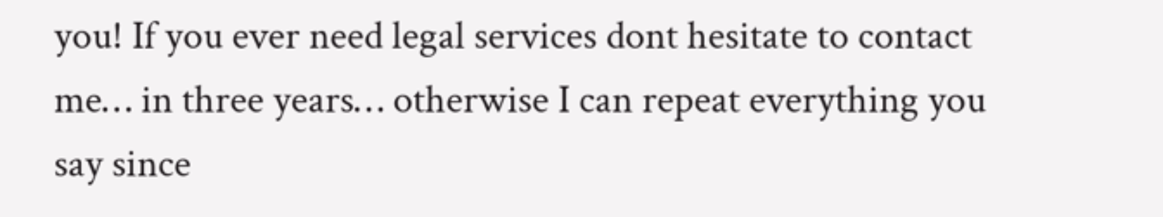you! If you ever need legal services dont hesitate to contact me… in three years… otherwise I can repeat everything you say since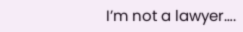I’m not a lawyer….